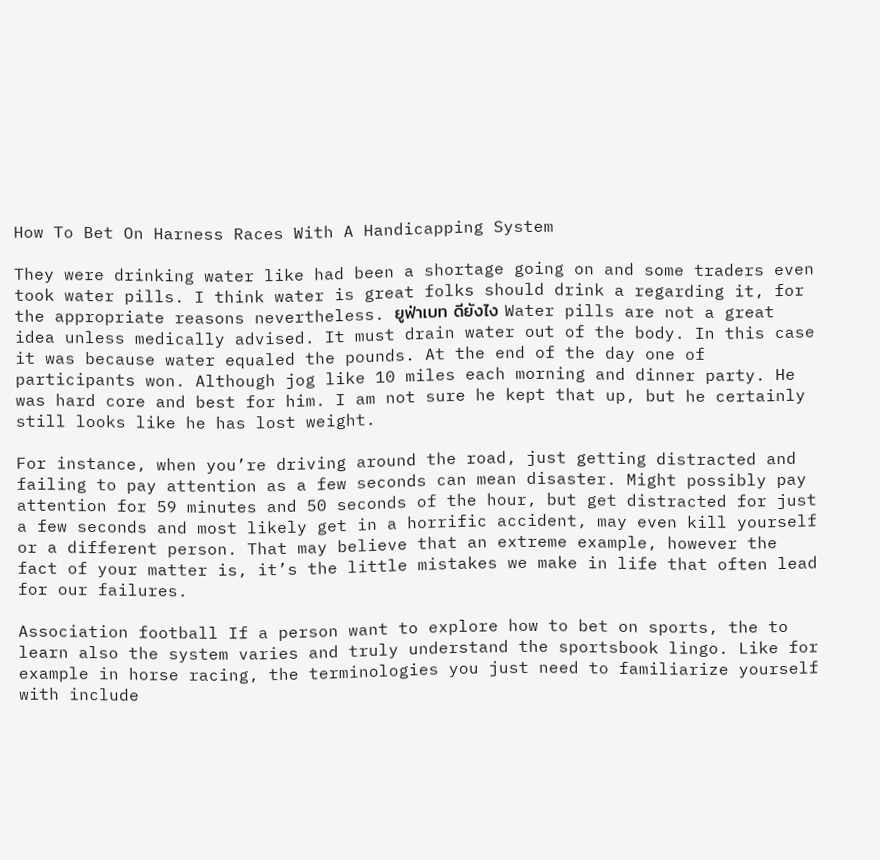How To Bet On Harness Races With A Handicapping System

They were drinking water like had been a shortage going on and some traders even took water pills. I think water is great folks should drink a regarding it, for the appropriate reasons nevertheless. ยูฟ่าเบท ดียังไง Water pills are not a great idea unless medically advised. It must drain water out of the body. In this case it was because water equaled the pounds. At the end of the day one of participants won. Although jog like 10 miles each morning and dinner party. He was hard core and best for him. I am not sure he kept that up, but he certainly still looks like he has lost weight.

For instance, when you’re driving around the road, just getting distracted and failing to pay attention as a few seconds can mean disaster. Might possibly pay attention for 59 minutes and 50 seconds of the hour, but get distracted for just a few seconds and most likely get in a horrific accident, may even kill yourself or a different person. That may believe that an extreme example, however the fact of your matter is, it’s the little mistakes we make in life that often lead for our failures.

Association football If a person want to explore how to bet on sports, the to learn also the system varies and truly understand the sportsbook lingo. Like for example in horse racing, the terminologies you just need to familiarize yourself with include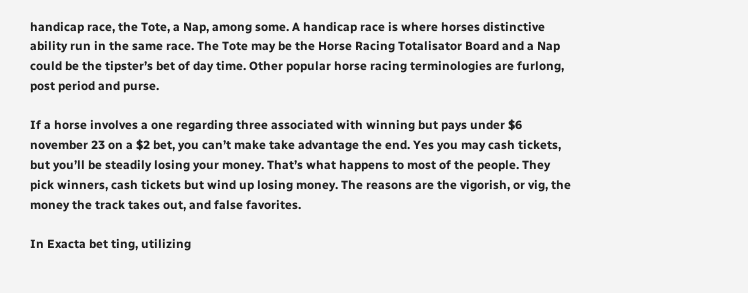handicap race, the Tote, a Nap, among some. A handicap race is where horses distinctive ability run in the same race. The Tote may be the Horse Racing Totalisator Board and a Nap could be the tipster’s bet of day time. Other popular horse racing terminologies are furlong, post period and purse.

If a horse involves a one regarding three associated with winning but pays under $6 november 23 on a $2 bet, you can’t make take advantage the end. Yes you may cash tickets, but you’ll be steadily losing your money. That’s what happens to most of the people. They pick winners, cash tickets but wind up losing money. The reasons are the vigorish, or vig, the money the track takes out, and false favorites.

In Exacta bet ting, utilizing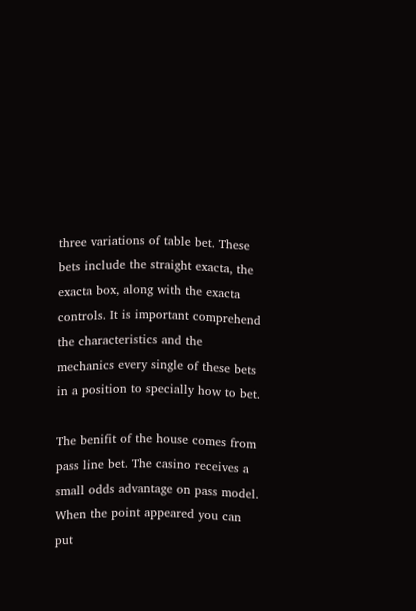three variations of table bet. These bets include the straight exacta, the exacta box, along with the exacta controls. It is important comprehend the characteristics and the mechanics every single of these bets in a position to specially how to bet.

The benifit of the house comes from pass line bet. The casino receives a small odds advantage on pass model. When the point appeared you can put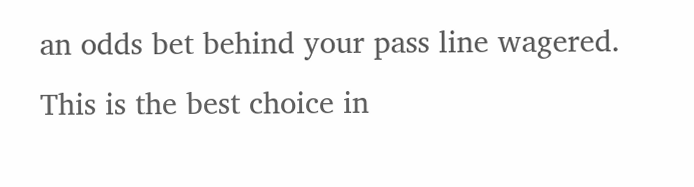an odds bet behind your pass line wagered. This is the best choice in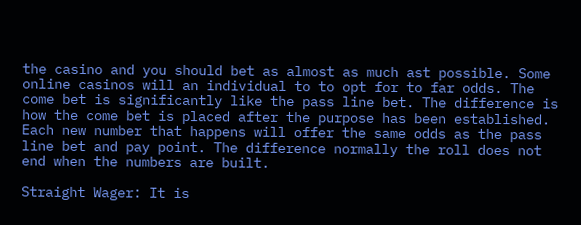the casino and you should bet as almost as much ast possible. Some online casinos will an individual to to opt for to far odds. The come bet is significantly like the pass line bet. The difference is how the come bet is placed after the purpose has been established. Each new number that happens will offer the same odds as the pass line bet and pay point. The difference normally the roll does not end when the numbers are built.

Straight Wager: It is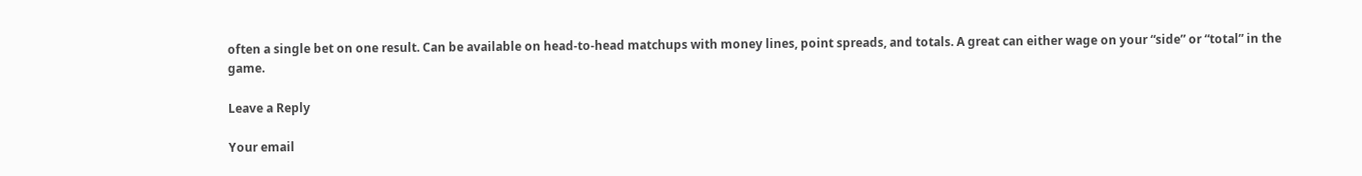often a single bet on one result. Can be available on head-to-head matchups with money lines, point spreads, and totals. A great can either wage on your “side” or “total” in the game.

Leave a Reply

Your email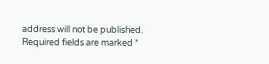address will not be published. Required fields are marked *